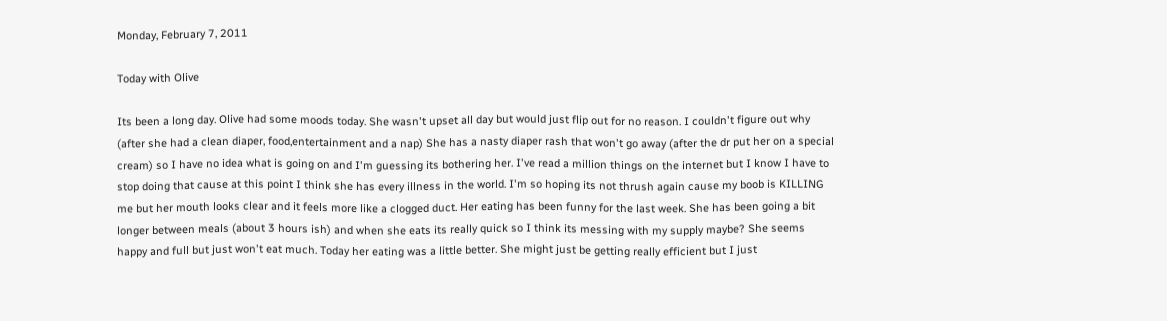Monday, February 7, 2011

Today with Olive

Its been a long day. Olive had some moods today. She wasn't upset all day but would just flip out for no reason. I couldn't figure out why (after she had a clean diaper, food,entertainment and a nap) She has a nasty diaper rash that won't go away (after the dr put her on a special cream) so I have no idea what is going on and I'm guessing its bothering her. I've read a million things on the internet but I know I have to stop doing that cause at this point I think she has every illness in the world. I'm so hoping its not thrush again cause my boob is KILLING me but her mouth looks clear and it feels more like a clogged duct. Her eating has been funny for the last week. She has been going a bit longer between meals (about 3 hours ish) and when she eats its really quick so I think its messing with my supply maybe? She seems happy and full but just won't eat much. Today her eating was a little better. She might just be getting really efficient but I just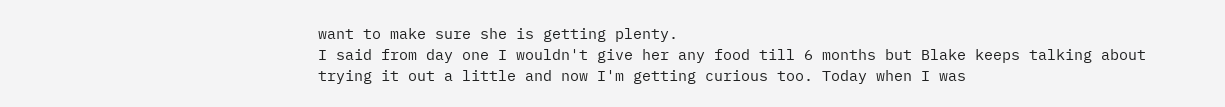want to make sure she is getting plenty.
I said from day one I wouldn't give her any food till 6 months but Blake keeps talking about trying it out a little and now I'm getting curious too. Today when I was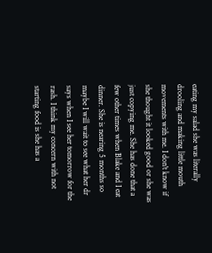eating my salad she was literally drooling and making little mouth movements with me. I don't know if she thought it looked good or she was just copying me. She has done that a few other times when Blake and I eat dinner. She is nearing 5 months so maybe I will wait to see what her dr says when I see her tomorrow for the rash. I think my concern with not starting food is she has a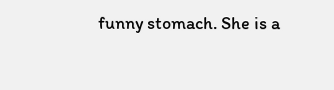funny stomach. She is a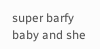super barfy baby and she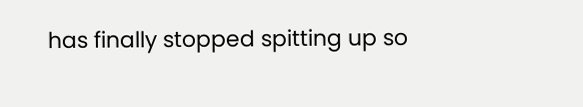has finally stopped spitting up so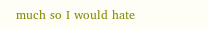much so I would hate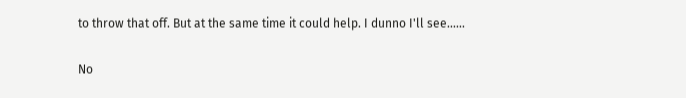to throw that off. But at the same time it could help. I dunno I'll see......

No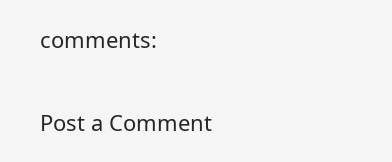comments:

Post a Comment